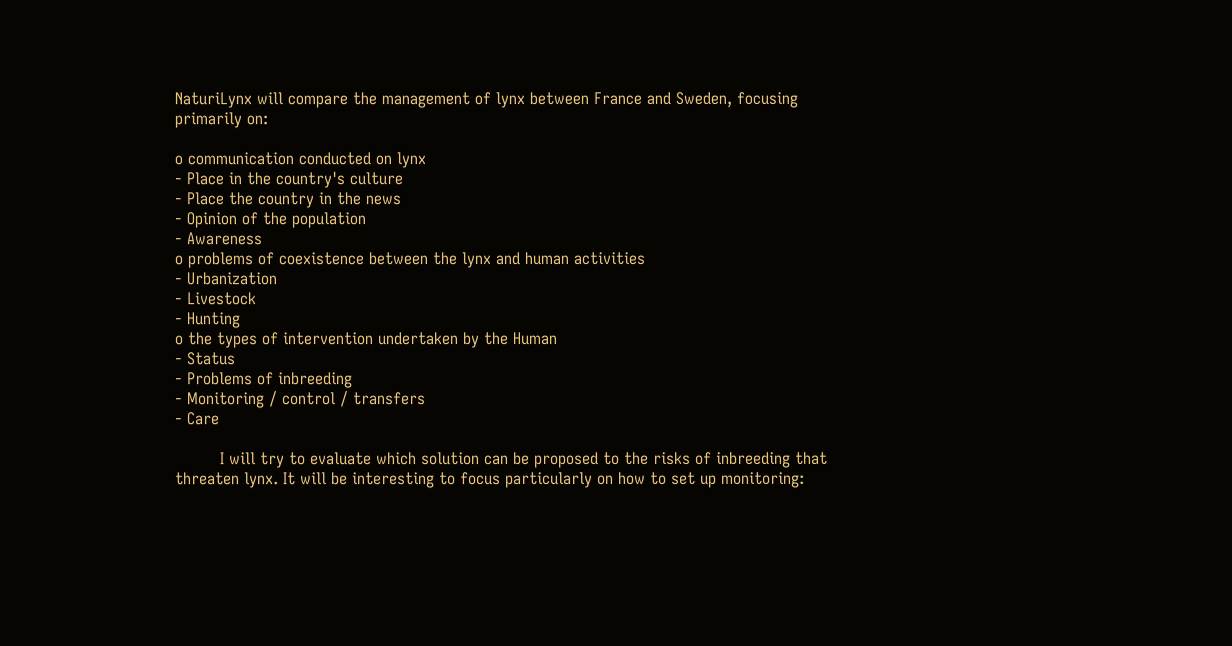NaturiLynx will compare the management of lynx between France and Sweden, focusing primarily on:

o communication conducted on lynx
- Place in the country's culture
- Place the country in the news
- Opinion of the population
- Awareness
o problems of coexistence between the lynx and human activities
- Urbanization
- Livestock
- Hunting
o the types of intervention undertaken by the Human
- Status
- Problems of inbreeding
- Monitoring / control / transfers
- Care

         I will try to evaluate which solution can be proposed to the risks of inbreeding that threaten lynx. It will be interesting to focus particularly on how to set up monitoring: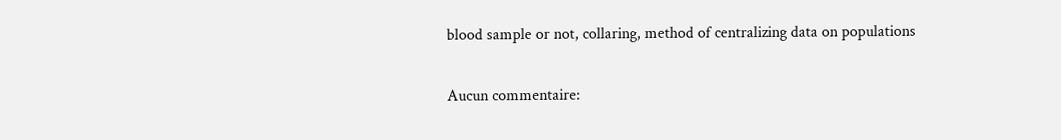blood sample or not, collaring, method of centralizing data on populations

Aucun commentaire: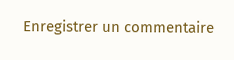Enregistrer un commentaire